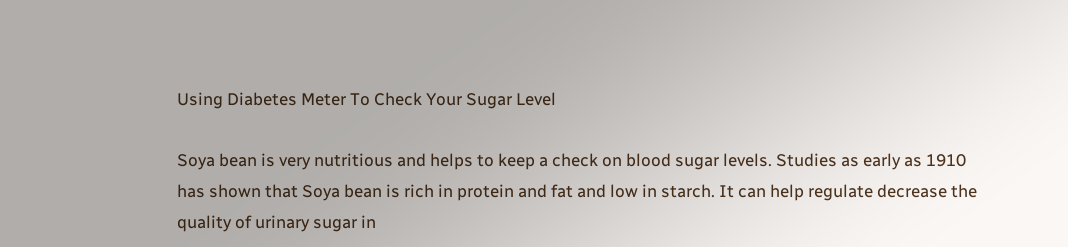Using Diabetes Meter To Check Your Sugar Level

Soya bean is very nutritious and helps to keep a check on blood sugar levels. Studies as early as 1910 has shown that Soya bean is rich in protein and fat and low in starch. It can help regulate decrease the quality of urinary sugar in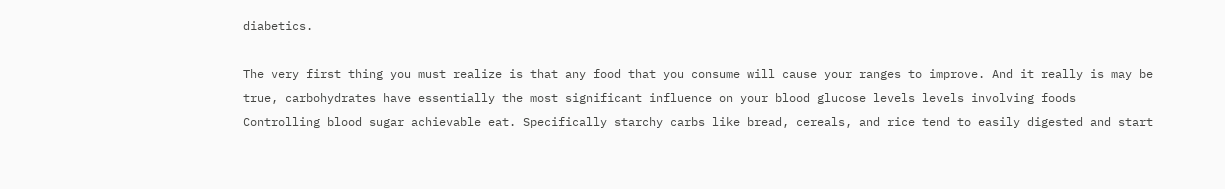diabetics.

The very first thing you must realize is that any food that you consume will cause your ranges to improve. And it really is may be true, carbohydrates have essentially the most significant influence on your blood glucose levels levels involving foods Controlling blood sugar achievable eat. Specifically starchy carbs like bread, cereals, and rice tend to easily digested and start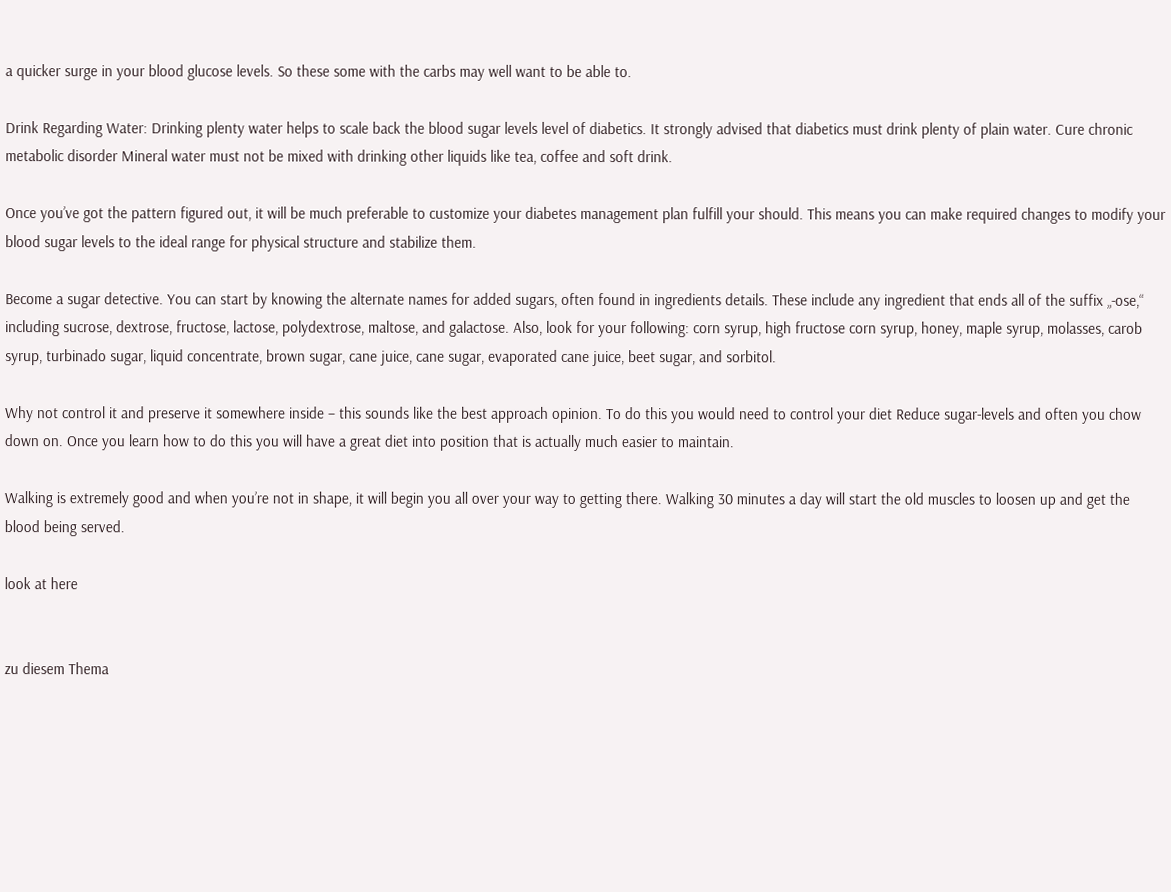a quicker surge in your blood glucose levels. So these some with the carbs may well want to be able to.

Drink Regarding Water: Drinking plenty water helps to scale back the blood sugar levels level of diabetics. It strongly advised that diabetics must drink plenty of plain water. Cure chronic metabolic disorder Mineral water must not be mixed with drinking other liquids like tea, coffee and soft drink.

Once you’ve got the pattern figured out, it will be much preferable to customize your diabetes management plan fulfill your should. This means you can make required changes to modify your blood sugar levels to the ideal range for physical structure and stabilize them.

Become a sugar detective. You can start by knowing the alternate names for added sugars, often found in ingredients details. These include any ingredient that ends all of the suffix „-ose,“ including sucrose, dextrose, fructose, lactose, polydextrose, maltose, and galactose. Also, look for your following: corn syrup, high fructose corn syrup, honey, maple syrup, molasses, carob syrup, turbinado sugar, liquid concentrate, brown sugar, cane juice, cane sugar, evaporated cane juice, beet sugar, and sorbitol.

Why not control it and preserve it somewhere inside – this sounds like the best approach opinion. To do this you would need to control your diet Reduce sugar-levels and often you chow down on. Once you learn how to do this you will have a great diet into position that is actually much easier to maintain.

Walking is extremely good and when you’re not in shape, it will begin you all over your way to getting there. Walking 30 minutes a day will start the old muscles to loosen up and get the blood being served.

look at here


zu diesem Thema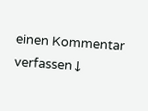einen Kommentar verfassen↓